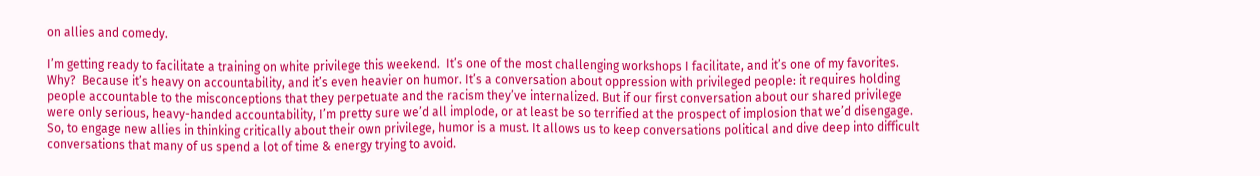on allies and comedy.

I’m getting ready to facilitate a training on white privilege this weekend.  It’s one of the most challenging workshops I facilitate, and it’s one of my favorites.  Why?  Because it’s heavy on accountability, and it’s even heavier on humor. It’s a conversation about oppression with privileged people: it requires holding people accountable to the misconceptions that they perpetuate and the racism they’ve internalized. But if our first conversation about our shared privilege were only serious, heavy-handed accountability, I’m pretty sure we’d all implode, or at least be so terrified at the prospect of implosion that we’d disengage. So, to engage new allies in thinking critically about their own privilege, humor is a must. It allows us to keep conversations political and dive deep into difficult conversations that many of us spend a lot of time & energy trying to avoid.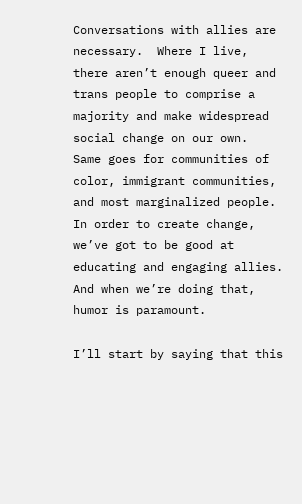Conversations with allies are necessary.  Where I live, there aren’t enough queer and trans people to comprise a majority and make widespread social change on our own.  Same goes for communities of color, immigrant communities, and most marginalized people.  In order to create change, we’ve got to be good at educating and engaging allies.  And when we’re doing that, humor is paramount.

I’ll start by saying that this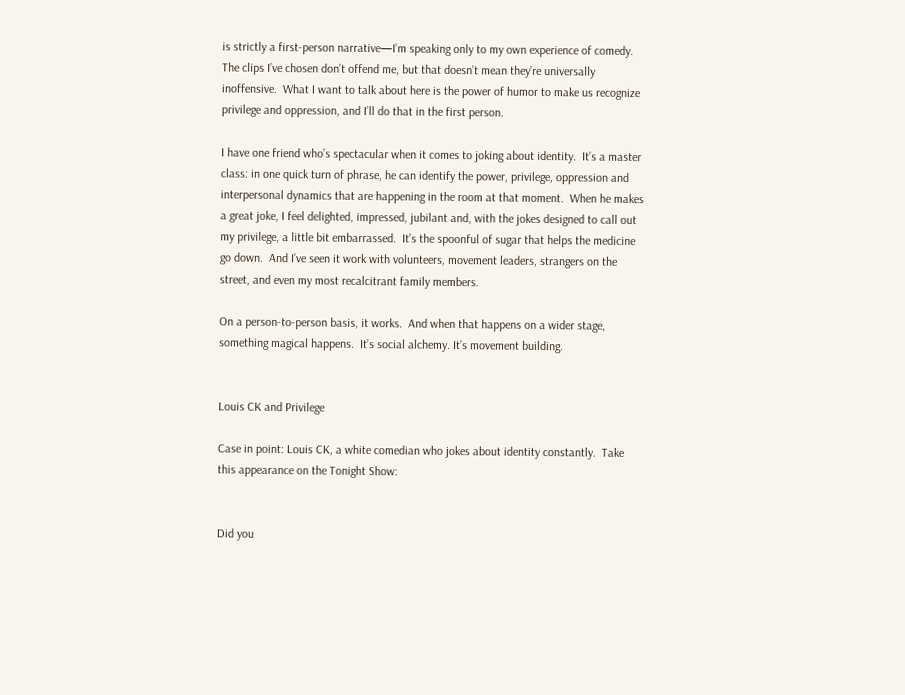is strictly a first-person narrative—I’m speaking only to my own experience of comedy.  The clips I’ve chosen don’t offend me, but that doesn’t mean they’re universally inoffensive.  What I want to talk about here is the power of humor to make us recognize privilege and oppression, and I’ll do that in the first person.

I have one friend who’s spectacular when it comes to joking about identity.  It’s a master class: in one quick turn of phrase, he can identify the power, privilege, oppression and interpersonal dynamics that are happening in the room at that moment.  When he makes a great joke, I feel delighted, impressed, jubilant and, with the jokes designed to call out my privilege, a little bit embarrassed.  It’s the spoonful of sugar that helps the medicine go down.  And I’ve seen it work with volunteers, movement leaders, strangers on the street, and even my most recalcitrant family members.

On a person-to-person basis, it works.  And when that happens on a wider stage, something magical happens.  It’s social alchemy. It’s movement building.


Louis CK and Privilege

Case in point: Louis CK, a white comedian who jokes about identity constantly.  Take this appearance on the Tonight Show:


Did you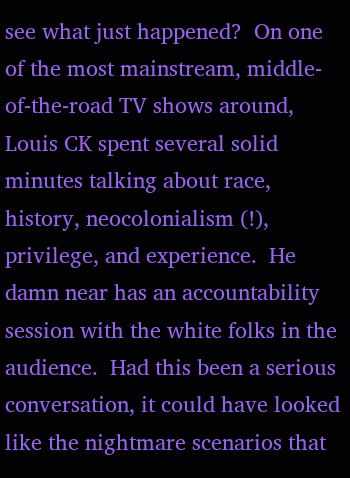see what just happened?  On one of the most mainstream, middle-of-the-road TV shows around, Louis CK spent several solid minutes talking about race, history, neocolonialism (!), privilege, and experience.  He damn near has an accountability session with the white folks in the audience.  Had this been a serious conversation, it could have looked like the nightmare scenarios that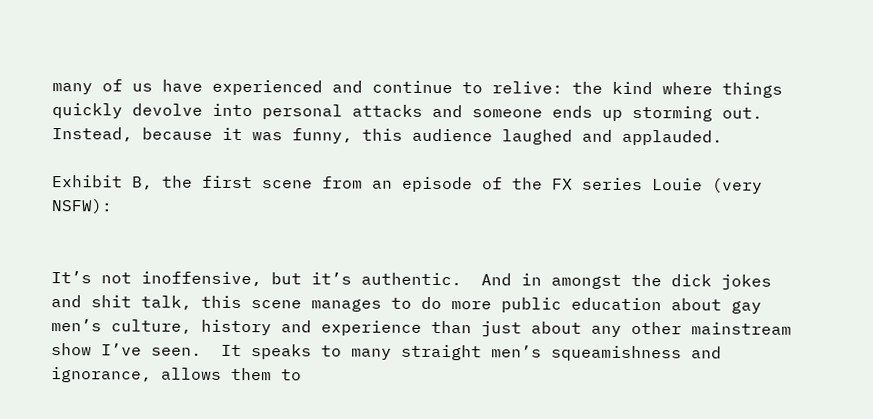many of us have experienced and continue to relive: the kind where things quickly devolve into personal attacks and someone ends up storming out. Instead, because it was funny, this audience laughed and applauded.

Exhibit B, the first scene from an episode of the FX series Louie (very NSFW):


It’s not inoffensive, but it’s authentic.  And in amongst the dick jokes and shit talk, this scene manages to do more public education about gay men’s culture, history and experience than just about any other mainstream show I’ve seen.  It speaks to many straight men’s squeamishness and ignorance, allows them to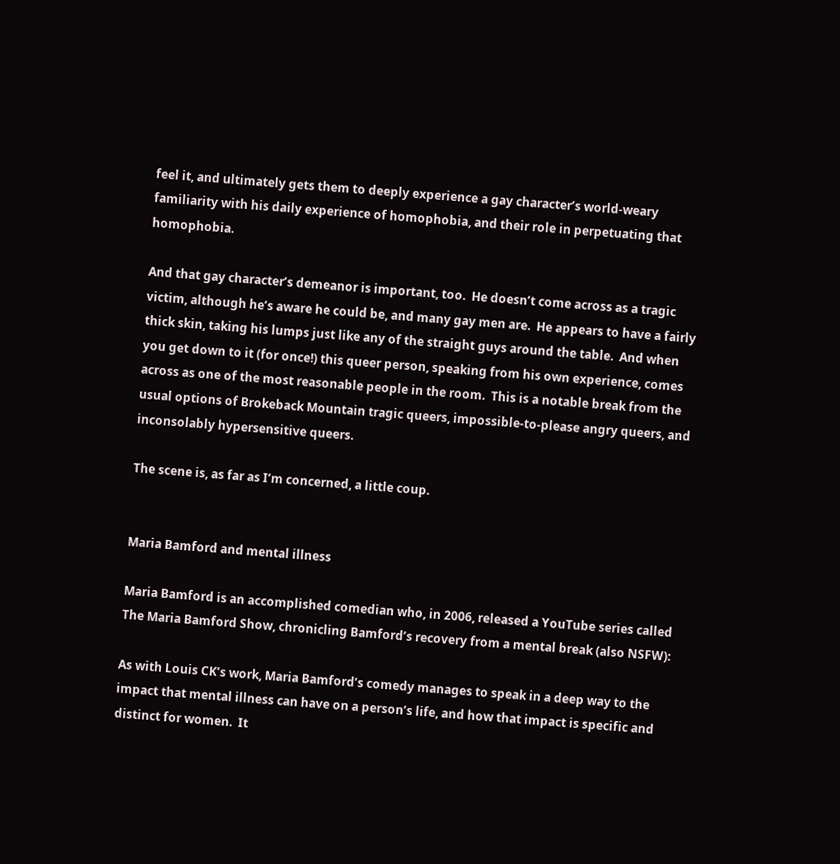feel it, and ultimately gets them to deeply experience a gay character’s world-weary familiarity with his daily experience of homophobia, and their role in perpetuating that homophobia.

And that gay character’s demeanor is important, too.  He doesn’t come across as a tragic victim, although he’s aware he could be, and many gay men are.  He appears to have a fairly thick skin, taking his lumps just like any of the straight guys around the table.  And when you get down to it (for once!) this queer person, speaking from his own experience, comes across as one of the most reasonable people in the room.  This is a notable break from the usual options of Brokeback Mountain tragic queers, impossible-to-please angry queers, and inconsolably hypersensitive queers.

The scene is, as far as I’m concerned, a little coup.


Maria Bamford and mental illness

Maria Bamford is an accomplished comedian who, in 2006, released a YouTube series called The Maria Bamford Show, chronicling Bamford’s recovery from a mental break (also NSFW):

As with Louis CK’s work, Maria Bamford’s comedy manages to speak in a deep way to the impact that mental illness can have on a person’s life, and how that impact is specific and distinct for women.  It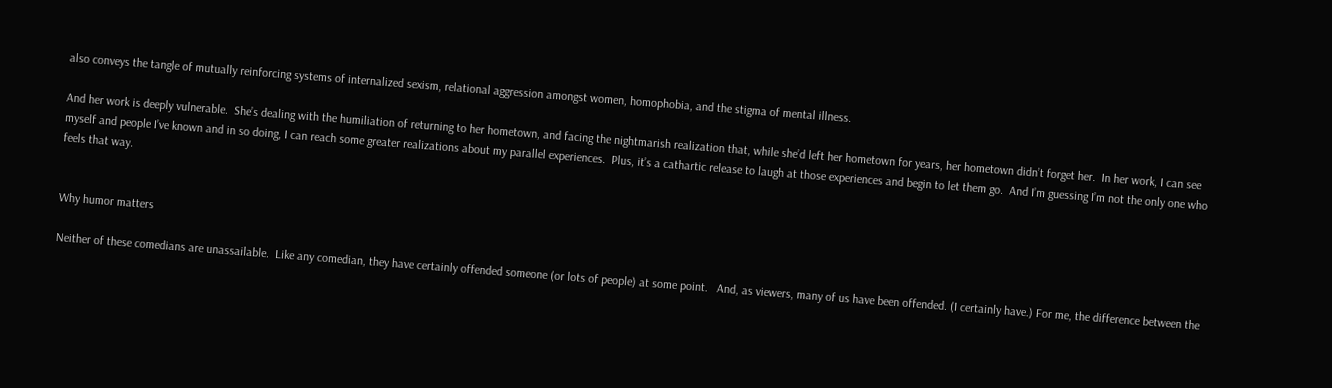also conveys the tangle of mutually reinforcing systems of internalized sexism, relational aggression amongst women, homophobia, and the stigma of mental illness.

And her work is deeply vulnerable.  She’s dealing with the humiliation of returning to her hometown, and facing the nightmarish realization that, while she’d left her hometown for years, her hometown didn’t forget her.  In her work, I can see myself and people I’ve known and in so doing, I can reach some greater realizations about my parallel experiences.  Plus, it’s a cathartic release to laugh at those experiences and begin to let them go.  And I’m guessing I’m not the only one who feels that way.


Why humor matters

Neither of these comedians are unassailable.  Like any comedian, they have certainly offended someone (or lots of people) at some point.   And, as viewers, many of us have been offended. (I certainly have.) For me, the difference between the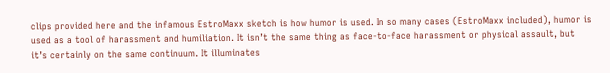clips provided here and the infamous EstroMaxx sketch is how humor is used. In so many cases (EstroMaxx included), humor is used as a tool of harassment and humiliation. It isn’t the same thing as face-to-face harassment or physical assault, but it’s certainly on the same continuum. It illuminates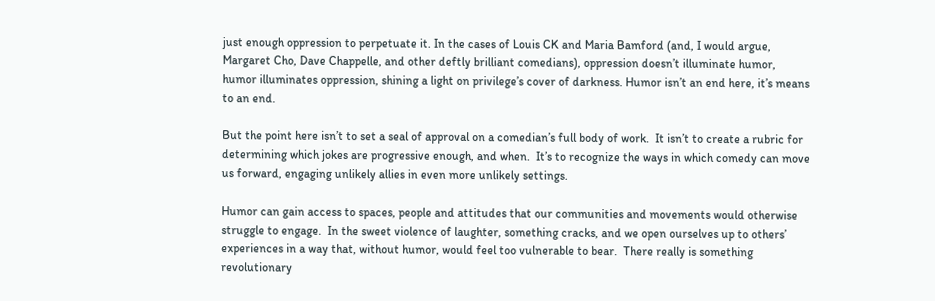just enough oppression to perpetuate it. In the cases of Louis CK and Maria Bamford (and, I would argue, Margaret Cho, Dave Chappelle, and other deftly brilliant comedians), oppression doesn’t illuminate humor, humor illuminates oppression, shining a light on privilege’s cover of darkness. Humor isn’t an end here, it’s means to an end.

But the point here isn’t to set a seal of approval on a comedian’s full body of work.  It isn’t to create a rubric for determining which jokes are progressive enough, and when.  It’s to recognize the ways in which comedy can move us forward, engaging unlikely allies in even more unlikely settings.

Humor can gain access to spaces, people and attitudes that our communities and movements would otherwise struggle to engage.  In the sweet violence of laughter, something cracks, and we open ourselves up to others’ experiences in a way that, without humor, would feel too vulnerable to bear.  There really is something revolutionary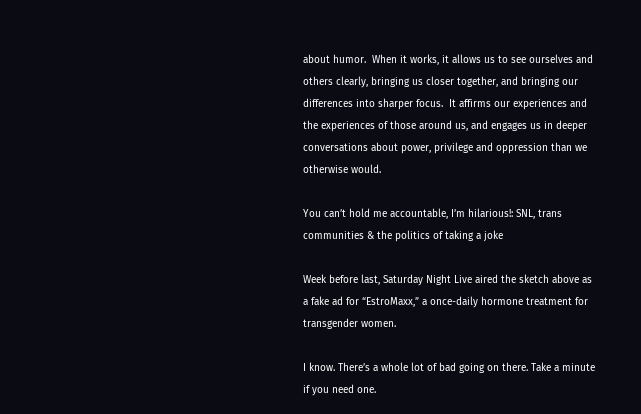about humor.  When it works, it allows us to see ourselves and others clearly, bringing us closer together, and bringing our differences into sharper focus.  It affirms our experiences and the experiences of those around us, and engages us in deeper conversations about power, privilege and oppression than we otherwise would.

You can’t hold me accountable, I’m hilarious!: SNL, trans communities & the politics of taking a joke

Week before last, Saturday Night Live aired the sketch above as a fake ad for “EstroMaxx,” a once-daily hormone treatment for transgender women.

I know. There’s a whole lot of bad going on there. Take a minute if you need one.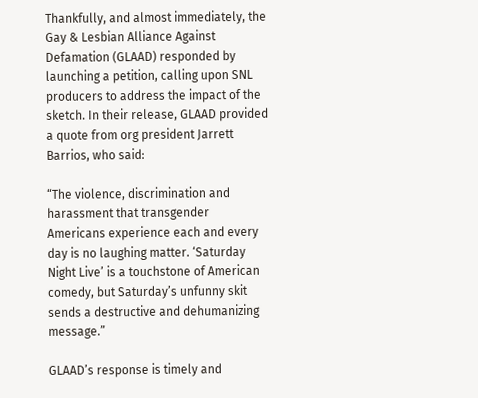Thankfully, and almost immediately, the Gay & Lesbian Alliance Against Defamation (GLAAD) responded by launching a petition, calling upon SNL producers to address the impact of the sketch. In their release, GLAAD provided a quote from org president Jarrett Barrios, who said:

“The violence, discrimination and harassment that transgender Americans experience each and every day is no laughing matter. ‘Saturday Night Live’ is a touchstone of American comedy, but Saturday’s unfunny skit sends a destructive and dehumanizing message.”

GLAAD’s response is timely and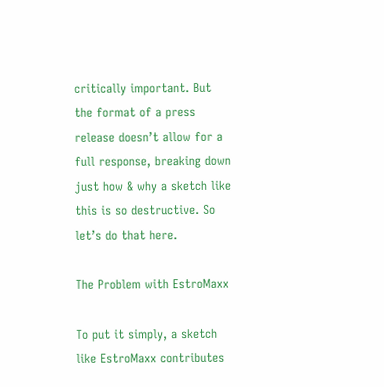critically important. But the format of a press release doesn’t allow for a full response, breaking down just how & why a sketch like this is so destructive. So let’s do that here.

The Problem with EstroMaxx

To put it simply, a sketch like EstroMaxx contributes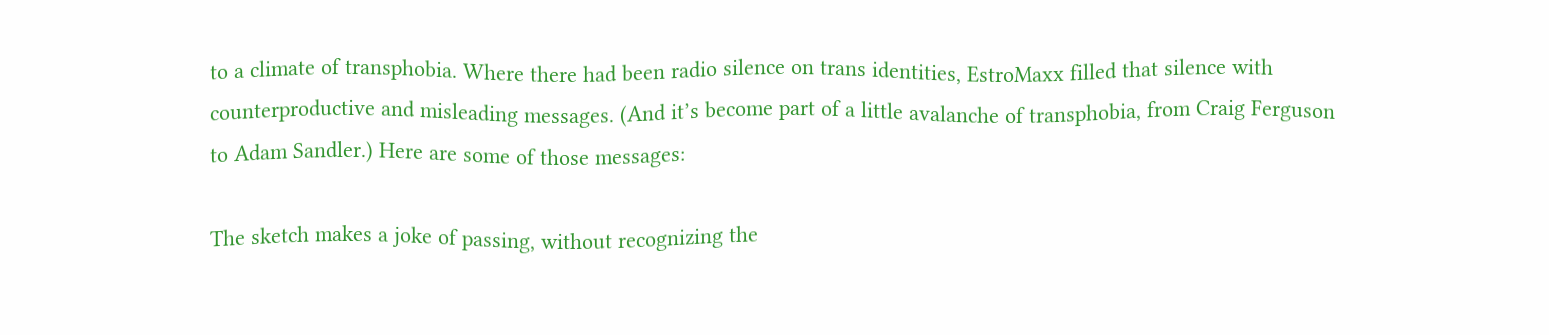to a climate of transphobia. Where there had been radio silence on trans identities, EstroMaxx filled that silence with counterproductive and misleading messages. (And it’s become part of a little avalanche of transphobia, from Craig Ferguson to Adam Sandler.) Here are some of those messages:

The sketch makes a joke of passing, without recognizing the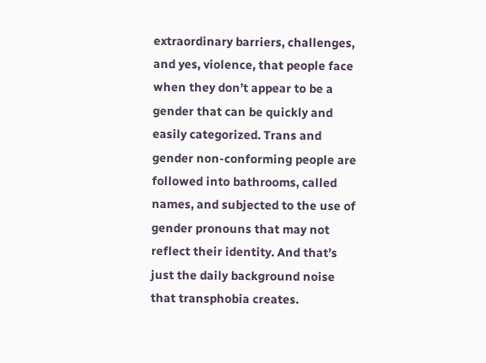extraordinary barriers, challenges, and yes, violence, that people face when they don’t appear to be a gender that can be quickly and easily categorized. Trans and gender non-conforming people are followed into bathrooms, called names, and subjected to the use of gender pronouns that may not reflect their identity. And that’s just the daily background noise that transphobia creates.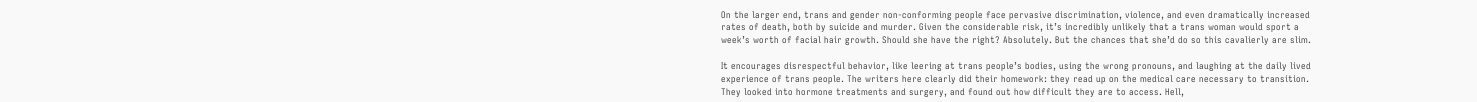On the larger end, trans and gender non-conforming people face pervasive discrimination, violence, and even dramatically increased rates of death, both by suicide and murder. Given the considerable risk, it’s incredibly unlikely that a trans woman would sport a week’s worth of facial hair growth. Should she have the right? Absolutely. But the chances that she’d do so this cavalierly are slim.

It encourages disrespectful behavior, like leering at trans people’s bodies, using the wrong pronouns, and laughing at the daily lived experience of trans people. The writers here clearly did their homework: they read up on the medical care necessary to transition. They looked into hormone treatments and surgery, and found out how difficult they are to access. Hell,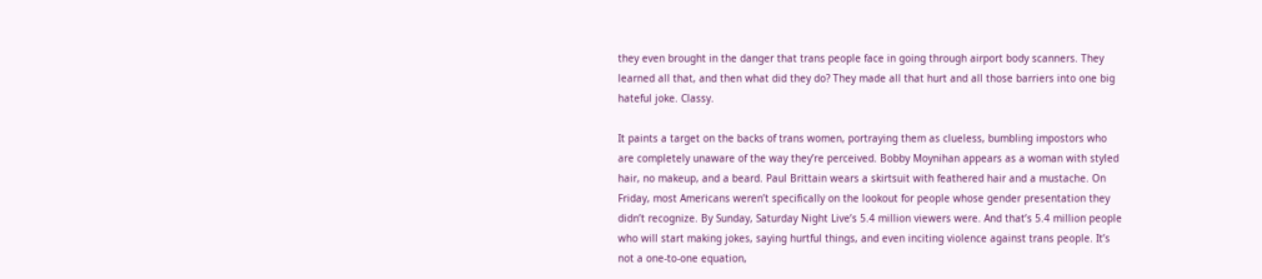they even brought in the danger that trans people face in going through airport body scanners. They learned all that, and then what did they do? They made all that hurt and all those barriers into one big hateful joke. Classy.

It paints a target on the backs of trans women, portraying them as clueless, bumbling impostors who are completely unaware of the way they’re perceived. Bobby Moynihan appears as a woman with styled hair, no makeup, and a beard. Paul Brittain wears a skirtsuit with feathered hair and a mustache. On Friday, most Americans weren’t specifically on the lookout for people whose gender presentation they didn’t recognize. By Sunday, Saturday Night Live’s 5.4 million viewers were. And that’s 5.4 million people who will start making jokes, saying hurtful things, and even inciting violence against trans people. It’s not a one-to-one equation,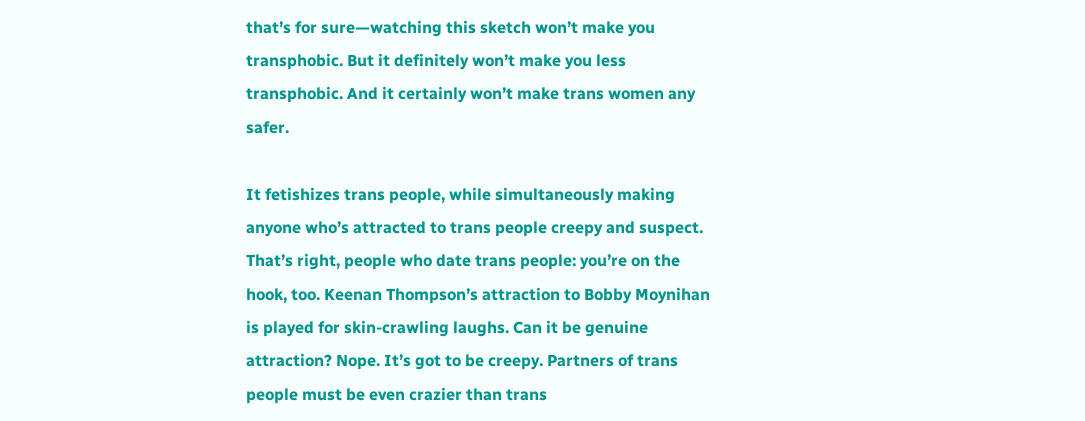that’s for sure—watching this sketch won’t make you transphobic. But it definitely won’t make you less transphobic. And it certainly won’t make trans women any safer.

It fetishizes trans people, while simultaneously making anyone who’s attracted to trans people creepy and suspect. That’s right, people who date trans people: you’re on the hook, too. Keenan Thompson’s attraction to Bobby Moynihan is played for skin-crawling laughs. Can it be genuine attraction? Nope. It’s got to be creepy. Partners of trans people must be even crazier than trans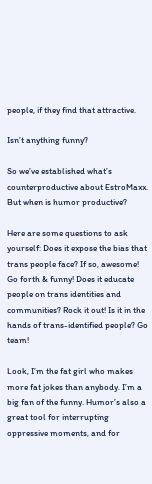people, if they find that attractive.

Isn’t anything funny?

So we’ve established what’s counterproductive about EstroMaxx. But when is humor productive?

Here are some questions to ask yourself: Does it expose the bias that trans people face? If so, awesome! Go forth & funny! Does it educate people on trans identities and communities? Rock it out! Is it in the hands of trans-identified people? Go team!

Look, I’m the fat girl who makes more fat jokes than anybody. I’m a big fan of the funny. Humor’s also a great tool for interrupting oppressive moments, and for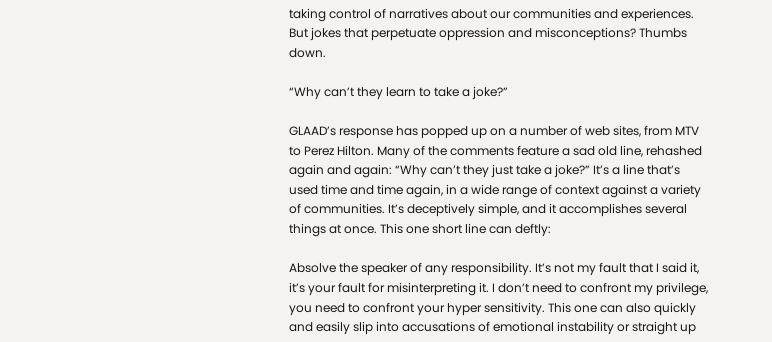taking control of narratives about our communities and experiences. But jokes that perpetuate oppression and misconceptions? Thumbs down.

“Why can’t they learn to take a joke?”

GLAAD’s response has popped up on a number of web sites, from MTV to Perez Hilton. Many of the comments feature a sad old line, rehashed again and again: “Why can’t they just take a joke?” It’s a line that’s used time and time again, in a wide range of context against a variety of communities. It’s deceptively simple, and it accomplishes several things at once. This one short line can deftly:

Absolve the speaker of any responsibility. It’s not my fault that I said it, it’s your fault for misinterpreting it. I don’t need to confront my privilege, you need to confront your hyper sensitivity. This one can also quickly and easily slip into accusations of emotional instability or straight up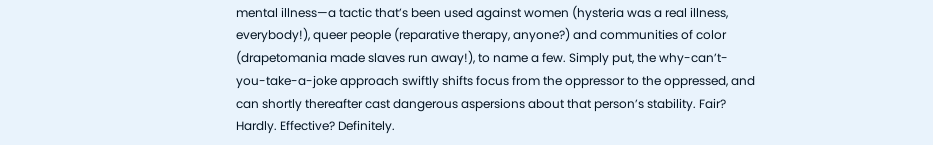mental illness—a tactic that’s been used against women (hysteria was a real illness, everybody!), queer people (reparative therapy, anyone?) and communities of color (drapetomania made slaves run away!), to name a few. Simply put, the why-can’t-you-take-a-joke approach swiftly shifts focus from the oppressor to the oppressed, and can shortly thereafter cast dangerous aspersions about that person’s stability. Fair? Hardly. Effective? Definitely.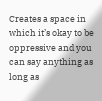Creates a space in which it’s okay to be oppressive and you can say anything as long as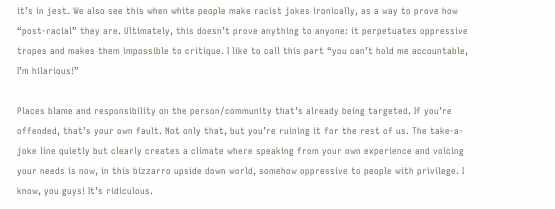it’s in jest. We also see this when white people make racist jokes ironically, as a way to prove how “post-racial” they are. Ultimately, this doesn’t prove anything to anyone: it perpetuates oppressive tropes and makes them impossible to critique. I like to call this part “you can’t hold me accountable, I’m hilarious!”

Places blame and responsibility on the person/community that’s already being targeted. If you’re offended, that’s your own fault. Not only that, but you’re ruining it for the rest of us. The take-a-joke line quietly but clearly creates a climate where speaking from your own experience and voicing your needs is now, in this bizzarro upside down world, somehow oppressive to people with privilege. I know, you guys! It’s ridiculous.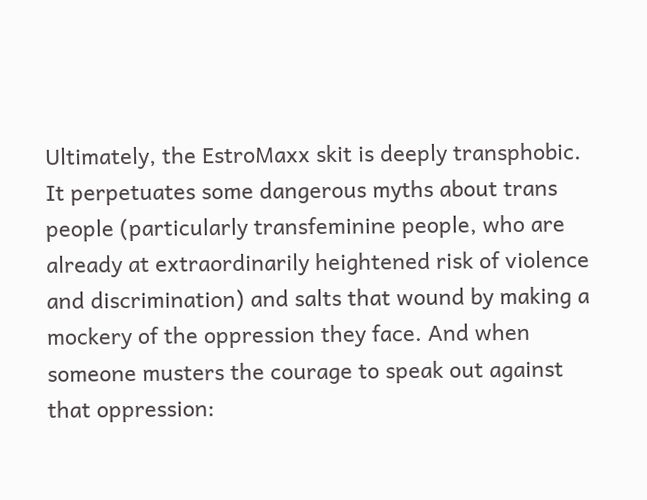Ultimately, the EstroMaxx skit is deeply transphobic. It perpetuates some dangerous myths about trans people (particularly transfeminine people, who are already at extraordinarily heightened risk of violence and discrimination) and salts that wound by making a mockery of the oppression they face. And when someone musters the courage to speak out against that oppression: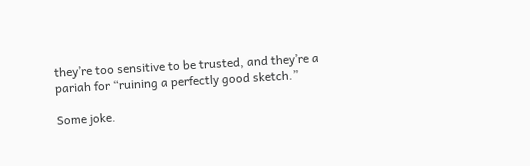they’re too sensitive to be trusted, and they’re a pariah for “ruining a perfectly good sketch.”

Some joke.